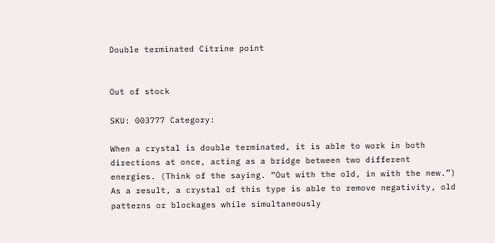Double terminated Citrine point


Out of stock

SKU: 003777 Category:

When a crystal is double terminated, it is able to work in both directions at once, acting as a bridge between two different energies. (Think of the saying. “Out with the old, in with the new.”) As a result, a crystal of this type is able to remove negativity, old patterns or blockages while simultaneously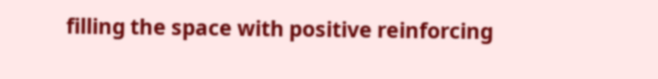filling the space with positive reinforcing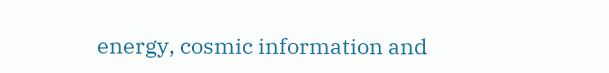energy, cosmic information and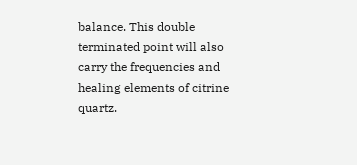balance. This double terminated point will also carry the frequencies and healing elements of citrine quartz.